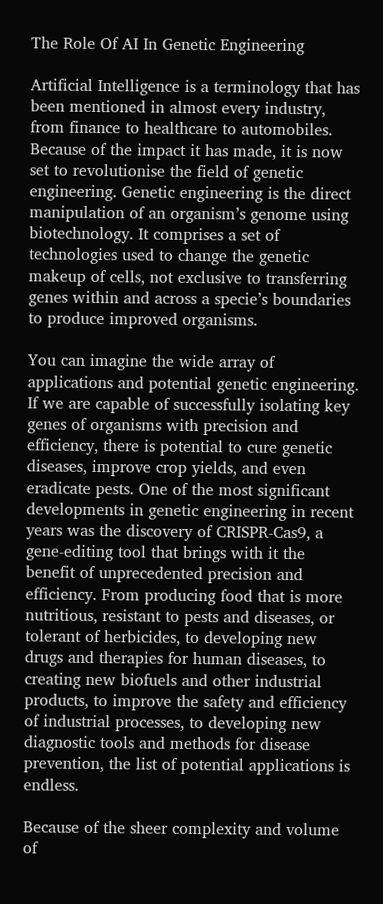The Role Of AI In Genetic Engineering

Artificial Intelligence is a terminology that has been mentioned in almost every industry, from finance to healthcare to automobiles. Because of the impact it has made, it is now set to revolutionise the field of genetic engineering. Genetic engineering is the direct manipulation of an organism’s genome using biotechnology. It comprises a set of technologies used to change the genetic makeup of cells, not exclusive to transferring genes within and across a specie’s boundaries to produce improved organisms.

You can imagine the wide array of applications and potential genetic engineering. If we are capable of successfully isolating key genes of organisms with precision and efficiency, there is potential to cure genetic diseases, improve crop yields, and even eradicate pests. One of the most significant developments in genetic engineering in recent years was the discovery of CRISPR-Cas9, a gene-editing tool that brings with it the benefit of unprecedented precision and efficiency. From producing food that is more nutritious, resistant to pests and diseases, or tolerant of herbicides, to developing new drugs and therapies for human diseases, to creating new biofuels and other industrial products, to improve the safety and efficiency of industrial processes, to developing new diagnostic tools and methods for disease prevention, the list of potential applications is endless.

Because of the sheer complexity and volume of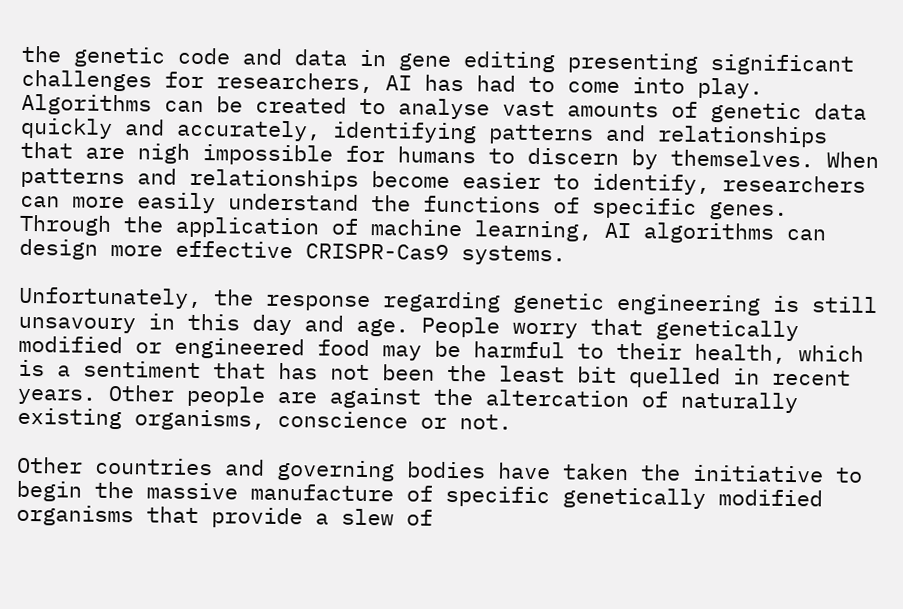the genetic code and data in gene editing presenting significant challenges for researchers, AI has had to come into play. Algorithms can be created to analyse vast amounts of genetic data quickly and accurately, identifying patterns and relationships that are nigh impossible for humans to discern by themselves. When patterns and relationships become easier to identify, researchers can more easily understand the functions of specific genes. Through the application of machine learning, AI algorithms can design more effective CRISPR-Cas9 systems.

Unfortunately, the response regarding genetic engineering is still unsavoury in this day and age. People worry that genetically modified or engineered food may be harmful to their health, which is a sentiment that has not been the least bit quelled in recent years. Other people are against the altercation of naturally existing organisms, conscience or not.

Other countries and governing bodies have taken the initiative to begin the massive manufacture of specific genetically modified organisms that provide a slew of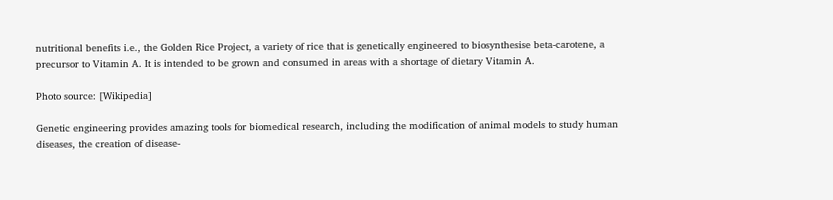nutritional benefits i.e., the Golden Rice Project, a variety of rice that is genetically engineered to biosynthesise beta-carotene, a precursor to Vitamin A. It is intended to be grown and consumed in areas with a shortage of dietary Vitamin A.

Photo source: [Wikipedia]

Genetic engineering provides amazing tools for biomedical research, including the modification of animal models to study human diseases, the creation of disease-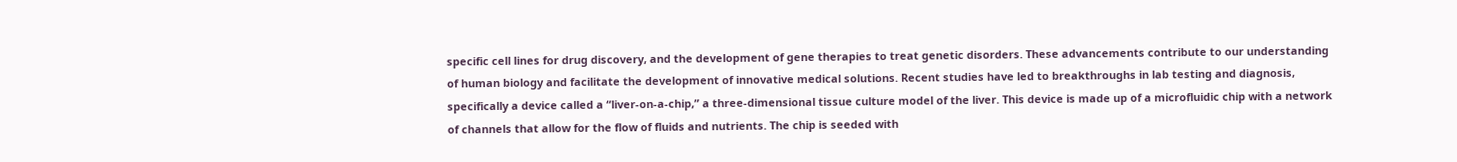specific cell lines for drug discovery, and the development of gene therapies to treat genetic disorders. These advancements contribute to our understanding of human biology and facilitate the development of innovative medical solutions. Recent studies have led to breakthroughs in lab testing and diagnosis, specifically a device called a “liver-on-a-chip,” a three-dimensional tissue culture model of the liver. This device is made up of a microfluidic chip with a network of channels that allow for the flow of fluids and nutrients. The chip is seeded with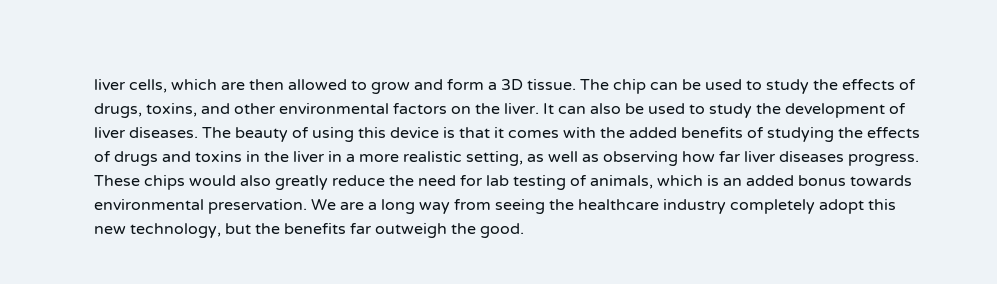liver cells, which are then allowed to grow and form a 3D tissue. The chip can be used to study the effects of drugs, toxins, and other environmental factors on the liver. It can also be used to study the development of liver diseases. The beauty of using this device is that it comes with the added benefits of studying the effects of drugs and toxins in the liver in a more realistic setting, as well as observing how far liver diseases progress. These chips would also greatly reduce the need for lab testing of animals, which is an added bonus towards environmental preservation. We are a long way from seeing the healthcare industry completely adopt this new technology, but the benefits far outweigh the good.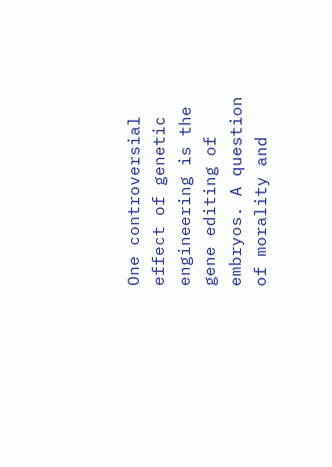One controversial effect of genetic engineering is the gene editing of embryos. A question of morality and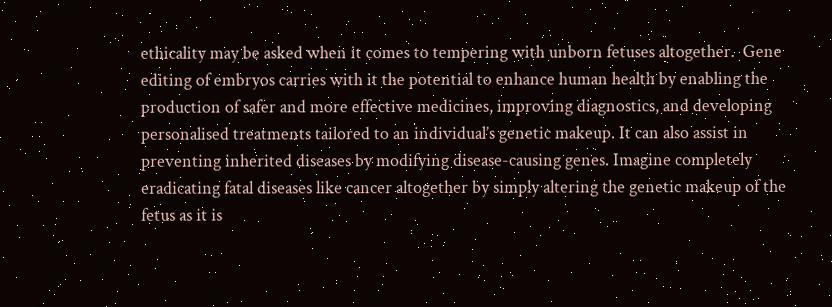ethicality may be asked when it comes to tempering with unborn fetuses altogether.  Gene editing of embryos carries with it the potential to enhance human health by enabling the production of safer and more effective medicines, improving diagnostics, and developing personalised treatments tailored to an individual’s genetic makeup. It can also assist in preventing inherited diseases by modifying disease-causing genes. Imagine completely eradicating fatal diseases like cancer altogether by simply altering the genetic makeup of the fetus as it is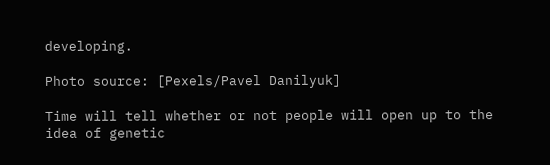developing.

Photo source: [Pexels/Pavel Danilyuk]

Time will tell whether or not people will open up to the idea of genetic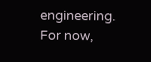engineering. For now,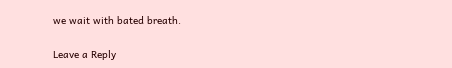we wait with bated breath.

Leave a Reply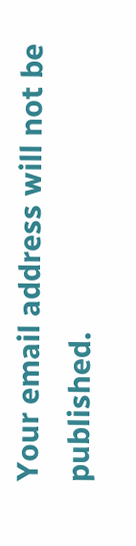Your email address will not be published.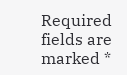Required fields are marked *